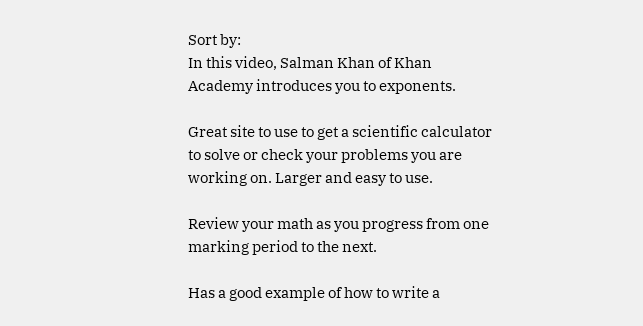Sort by:
In this video, Salman Khan of Khan Academy introduces you to exponents.

Great site to use to get a scientific calculator to solve or check your problems you are working on. Larger and easy to use.

Review your math as you progress from one marking period to the next.

Has a good example of how to write a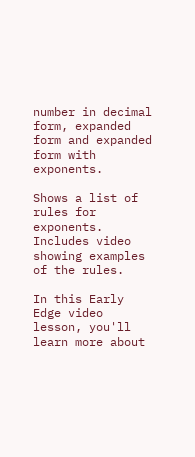number in decimal form, expanded form and expanded form with exponents.

Shows a list of rules for exponents. Includes video showing examples of the rules.

In this Early Edge video lesson, you'll learn more about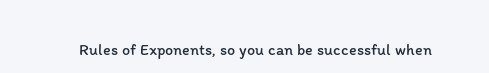Rules of Exponents, so you can be successful when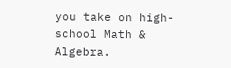you take on high-school Math & Algebra.